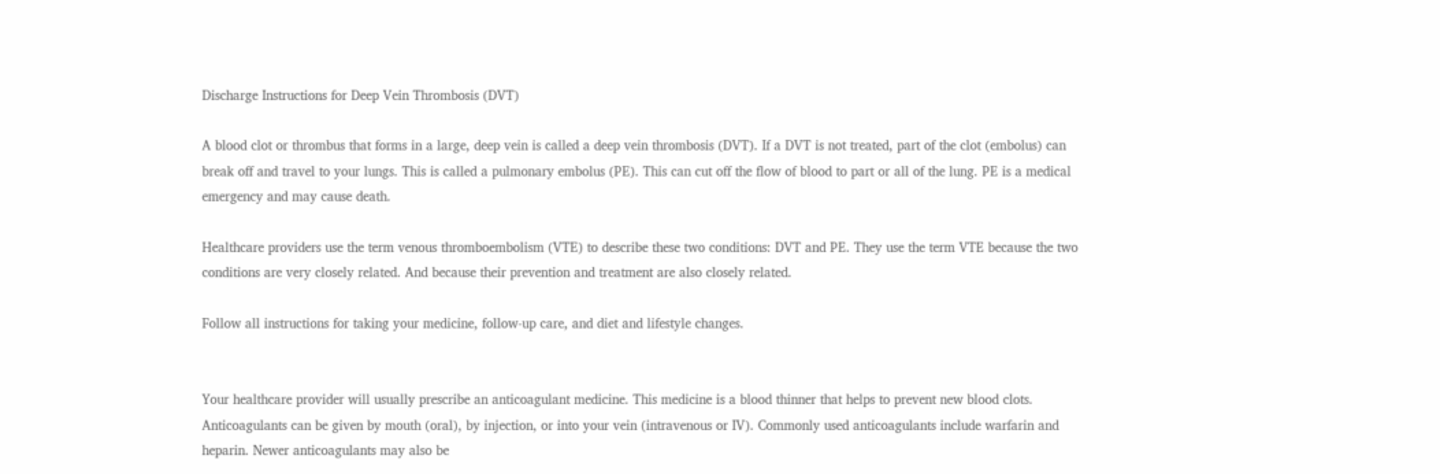Discharge Instructions for Deep Vein Thrombosis (DVT)

A blood clot or thrombus that forms in a large, deep vein is called a deep vein thrombosis (DVT). If a DVT is not treated, part of the clot (embolus) can break off and travel to your lungs. This is called a pulmonary embolus (PE). This can cut off the flow of blood to part or all of the lung. PE is a medical emergency and may cause death.

Healthcare providers use the term venous thromboembolism (VTE) to describe these two conditions: DVT and PE. They use the term VTE because the two conditions are very closely related. And because their prevention and treatment are also closely related.

Follow all instructions for taking your medicine, follow-up care, and diet and lifestyle changes.


Your healthcare provider will usually prescribe an anticoagulant medicine. This medicine is a blood thinner that helps to prevent new blood clots. Anticoagulants can be given by mouth (oral), by injection, or into your vein (intravenous or IV). Commonly used anticoagulants include warfarin and heparin. Newer anticoagulants may also be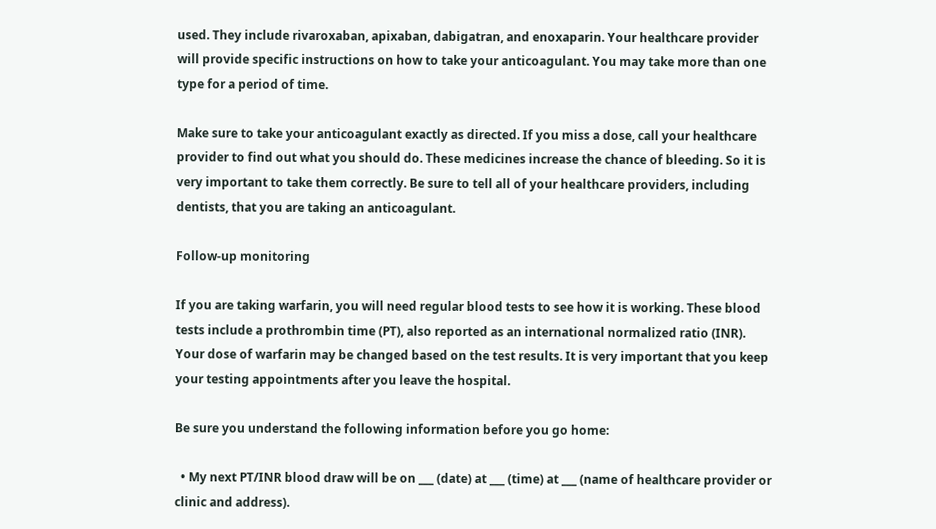used. They include rivaroxaban, apixaban, dabigatran, and enoxaparin. Your healthcare provider will provide specific instructions on how to take your anticoagulant. You may take more than one type for a period of time.

Make sure to take your anticoagulant exactly as directed. If you miss a dose, call your healthcare provider to find out what you should do. These medicines increase the chance of bleeding. So it is very important to take them correctly. Be sure to tell all of your healthcare providers, including dentists, that you are taking an anticoagulant.

Follow-up monitoring

If you are taking warfarin, you will need regular blood tests to see how it is working. These blood tests include a prothrombin time (PT), also reported as an international normalized ratio (INR). Your dose of warfarin may be changed based on the test results. It is very important that you keep your testing appointments after you leave the hospital.

Be sure you understand the following information before you go home:

  • My next PT/INR blood draw will be on ___ (date) at ___ (time) at ___ (name of healthcare provider or clinic and address).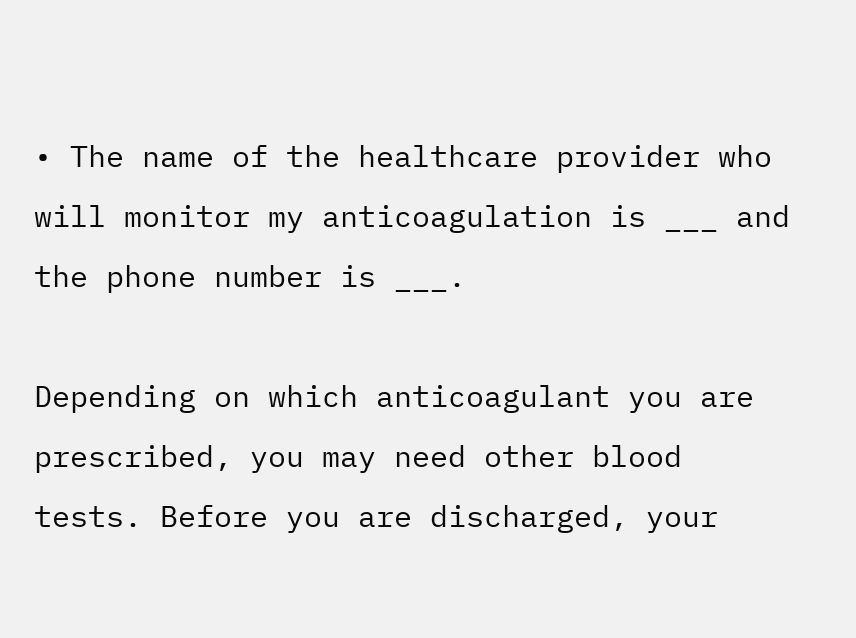• The name of the healthcare provider who will monitor my anticoagulation is ___ and the phone number is ___.

Depending on which anticoagulant you are prescribed, you may need other blood tests. Before you are discharged, your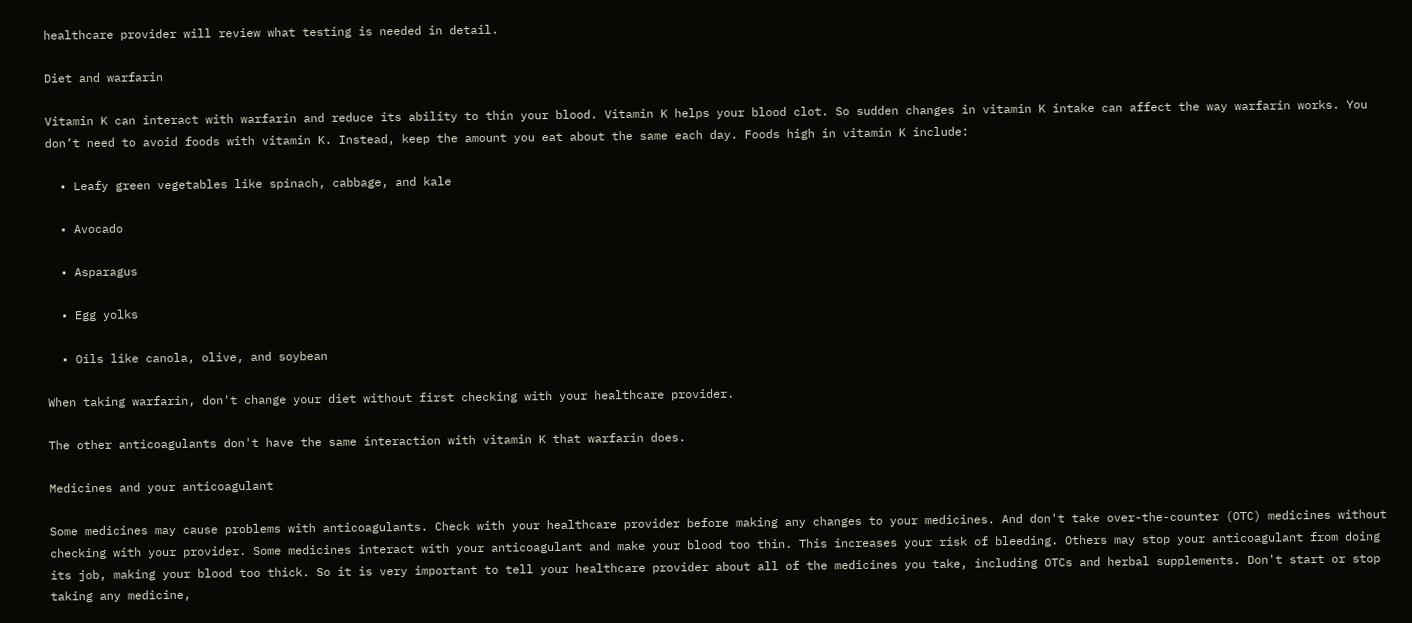healthcare provider will review what testing is needed in detail.

Diet and warfarin

Vitamin K can interact with warfarin and reduce its ability to thin your blood. Vitamin K helps your blood clot. So sudden changes in vitamin K intake can affect the way warfarin works. You don’t need to avoid foods with vitamin K. Instead, keep the amount you eat about the same each day. Foods high in vitamin K include:

  • Leafy green vegetables like spinach, cabbage, and kale

  • Avocado

  • Asparagus

  • Egg yolks

  • Oils like canola, olive, and soybean

When taking warfarin, don't change your diet without first checking with your healthcare provider.

The other anticoagulants don't have the same interaction with vitamin K that warfarin does.

Medicines and your anticoagulant

Some medicines may cause problems with anticoagulants. Check with your healthcare provider before making any changes to your medicines. And don't take over-the-counter (OTC) medicines without checking with your provider. Some medicines interact with your anticoagulant and make your blood too thin. This increases your risk of bleeding. Others may stop your anticoagulant from doing its job, making your blood too thick. So it is very important to tell your healthcare provider about all of the medicines you take, including OTCs and herbal supplements. Don't start or stop taking any medicine,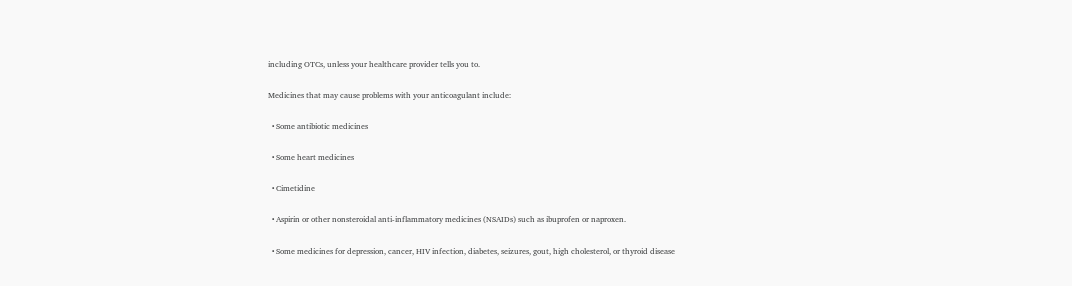including OTCs, unless your healthcare provider tells you to.

Medicines that may cause problems with your anticoagulant include:

  • Some antibiotic medicines

  • Some heart medicines

  • Cimetidine

  • Aspirin or other nonsteroidal anti-inflammatory medicines (NSAIDs) such as ibuprofen or naproxen.

  • Some medicines for depression, cancer, HIV infection, diabetes, seizures, gout, high cholesterol, or thyroid disease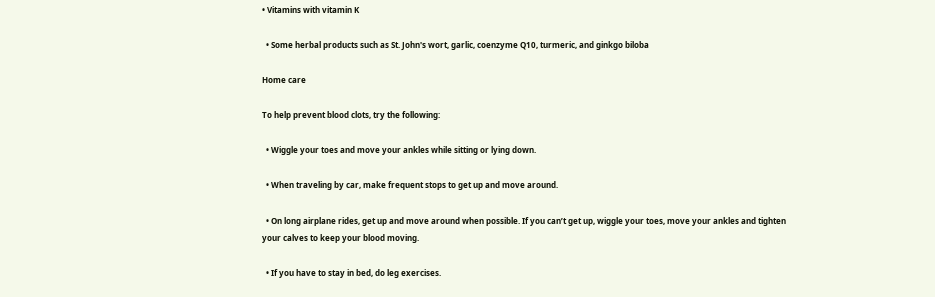• Vitamins with vitamin K

  • Some herbal products such as St. John's wort, garlic, coenzyme Q10, turmeric, and ginkgo biloba

Home care

To help prevent blood clots, try the following:

  • Wiggle your toes and move your ankles while sitting or lying down.

  • When traveling by car, make frequent stops to get up and move around.

  • On long airplane rides, get up and move around when possible. If you can’t get up, wiggle your toes, move your ankles and tighten your calves to keep your blood moving.

  • If you have to stay in bed, do leg exercises.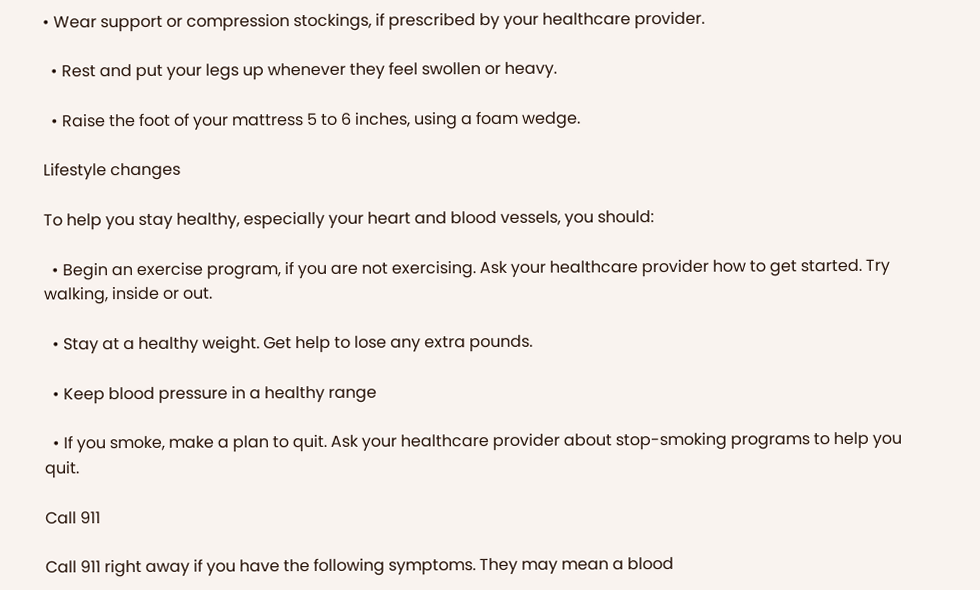• Wear support or compression stockings, if prescribed by your healthcare provider.

  • Rest and put your legs up whenever they feel swollen or heavy.

  • Raise the foot of your mattress 5 to 6 inches, using a foam wedge.

Lifestyle changes

To help you stay healthy, especially your heart and blood vessels, you should:

  • Begin an exercise program, if you are not exercising. Ask your healthcare provider how to get started. Try walking, inside or out.

  • Stay at a healthy weight. Get help to lose any extra pounds.

  • Keep blood pressure in a healthy range

  • If you smoke, make a plan to quit. Ask your healthcare provider about stop-smoking programs to help you quit.

Call 911

Call 911 right away if you have the following symptoms. They may mean a blood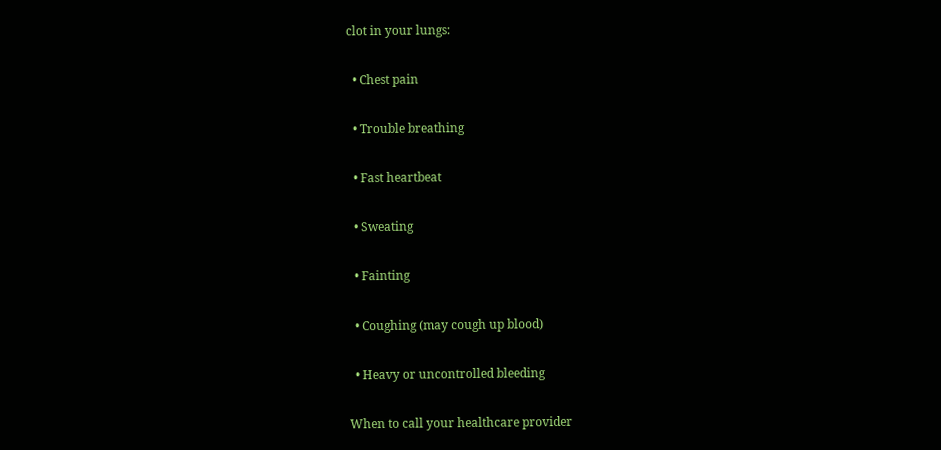clot in your lungs:

  • Chest pain

  • Trouble breathing

  • Fast heartbeat

  • Sweating

  • Fainting

  • Coughing (may cough up blood)

  • Heavy or uncontrolled bleeding

When to call your healthcare provider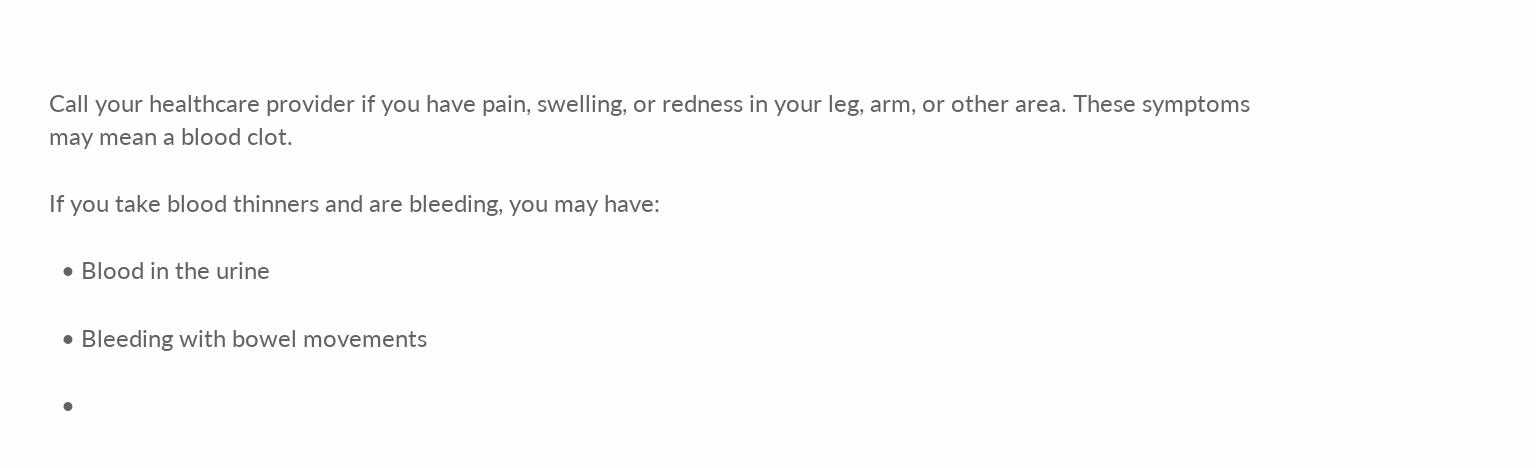Call your healthcare provider if you have pain, swelling, or redness in your leg, arm, or other area. These symptoms may mean a blood clot.

If you take blood thinners and are bleeding, you may have:

  • Blood in the urine

  • Bleeding with bowel movements

  •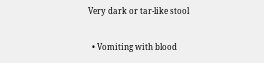Very dark or tar-like stool

  • Vomiting with blood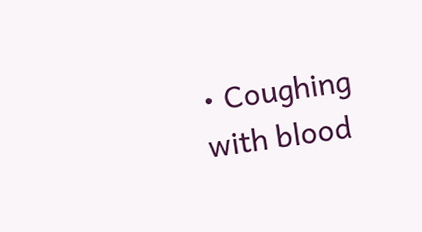• Coughing with blood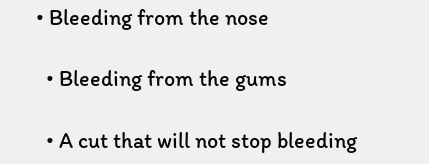• Bleeding from the nose

  • Bleeding from the gums

  • A cut that will not stop bleeding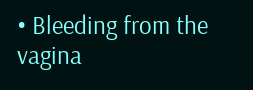• Bleeding from the vagina